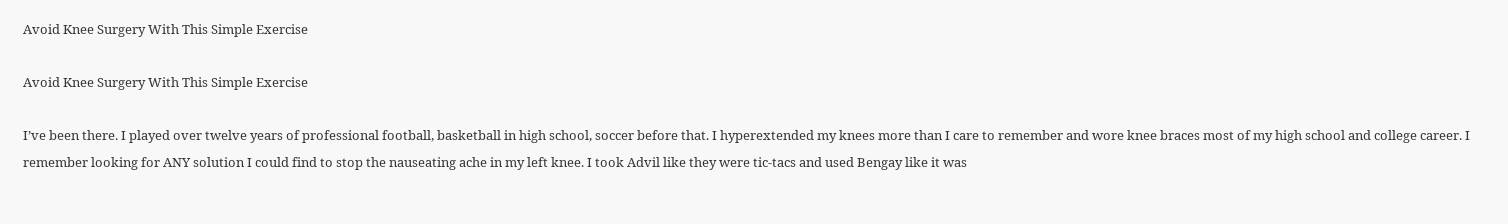Avoid Knee Surgery With This Simple Exercise

Avoid Knee Surgery With This Simple Exercise

I’ve been there. I played over twelve years of professional football, basketball in high school, soccer before that. I hyperextended my knees more than I care to remember and wore knee braces most of my high school and college career. I remember looking for ANY solution I could find to stop the nauseating ache in my left knee. I took Advil like they were tic-tacs and used Bengay like it was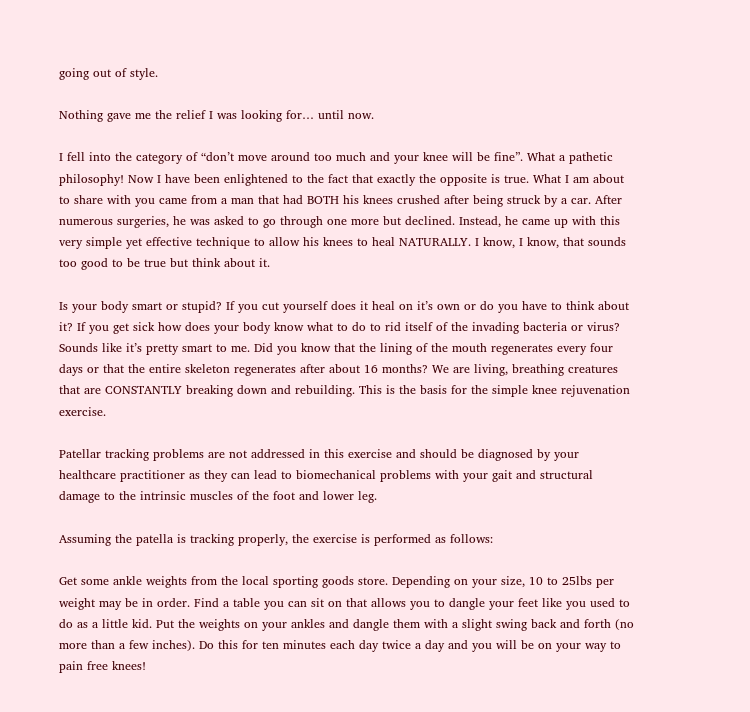going out of style.

Nothing gave me the relief I was looking for… until now.

I fell into the category of “don’t move around too much and your knee will be fine”. What a pathetic philosophy! Now I have been enlightened to the fact that exactly the opposite is true. What I am about to share with you came from a man that had BOTH his knees crushed after being struck by a car. After numerous surgeries, he was asked to go through one more but declined. Instead, he came up with this very simple yet effective technique to allow his knees to heal NATURALLY. I know, I know, that sounds too good to be true but think about it.

Is your body smart or stupid? If you cut yourself does it heal on it’s own or do you have to think about it? If you get sick how does your body know what to do to rid itself of the invading bacteria or virus? Sounds like it’s pretty smart to me. Did you know that the lining of the mouth regenerates every four days or that the entire skeleton regenerates after about 16 months? We are living, breathing creatures that are CONSTANTLY breaking down and rebuilding. This is the basis for the simple knee rejuvenation exercise.

Patellar tracking problems are not addressed in this exercise and should be diagnosed by your healthcare practitioner as they can lead to biomechanical problems with your gait and structural damage to the intrinsic muscles of the foot and lower leg.

Assuming the patella is tracking properly, the exercise is performed as follows:

Get some ankle weights from the local sporting goods store. Depending on your size, 10 to 25lbs per weight may be in order. Find a table you can sit on that allows you to dangle your feet like you used to do as a little kid. Put the weights on your ankles and dangle them with a slight swing back and forth (no more than a few inches). Do this for ten minutes each day twice a day and you will be on your way to pain free knees!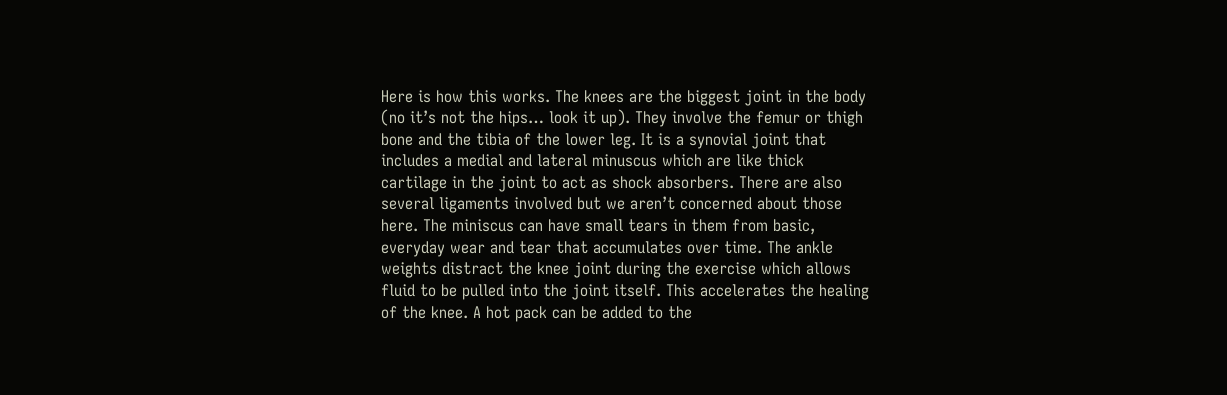Here is how this works. The knees are the biggest joint in the body (no it’s not the hips… look it up). They involve the femur or thigh bone and the tibia of the lower leg. It is a synovial joint that includes a medial and lateral minuscus which are like thick cartilage in the joint to act as shock absorbers. There are also several ligaments involved but we aren’t concerned about those here. The miniscus can have small tears in them from basic, everyday wear and tear that accumulates over time. The ankle weights distract the knee joint during the exercise which allows fluid to be pulled into the joint itself. This accelerates the healing of the knee. A hot pack can be added to the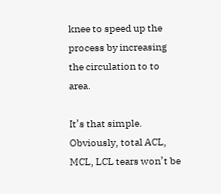knee to speed up the process by increasing the circulation to to area.

It’s that simple. Obviously, total ACL, MCL, LCL tears won’t be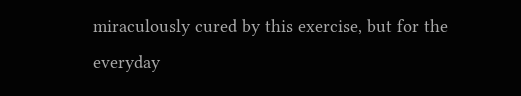miraculously cured by this exercise, but for the everyday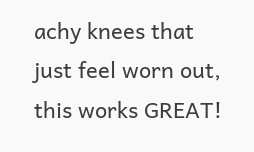achy knees that just feel worn out, this works GREAT!